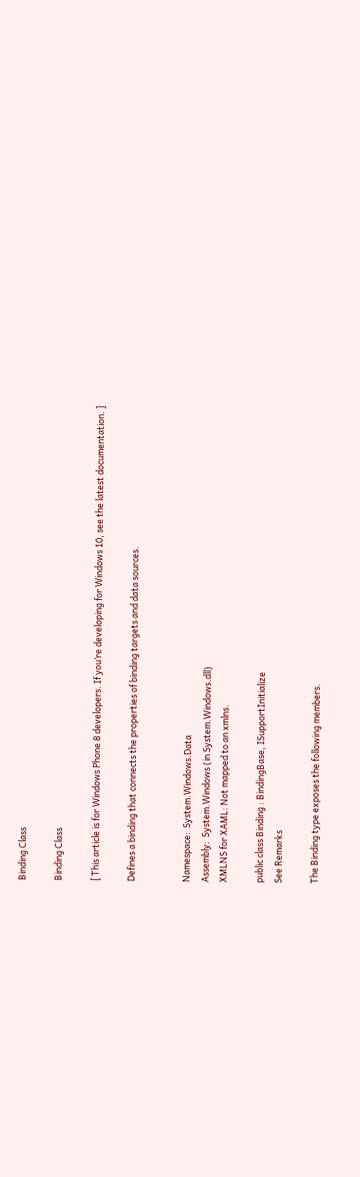Binding Class

Binding Class

[ This article is for Windows Phone 8 developers. If you’re developing for Windows 10, see the latest documentation. ]

Defines a binding that connects the properties of binding targets and data sources.


Namespace:  System.Windows.Data
Assembly:  System.Windows (in System.Windows.dll)
XMLNS for XAML: Not mapped to an xmlns.

public class Binding : BindingBase, ISupportInitialize
See Remarks

The Binding type exposes the following members.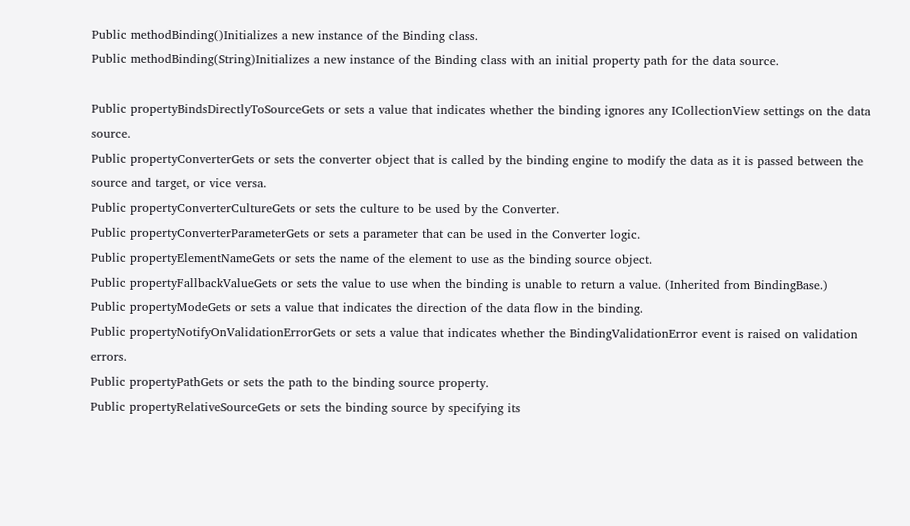Public methodBinding()Initializes a new instance of the Binding class.
Public methodBinding(String)Initializes a new instance of the Binding class with an initial property path for the data source.

Public propertyBindsDirectlyToSourceGets or sets a value that indicates whether the binding ignores any ICollectionView settings on the data source.
Public propertyConverterGets or sets the converter object that is called by the binding engine to modify the data as it is passed between the source and target, or vice versa.
Public propertyConverterCultureGets or sets the culture to be used by the Converter.
Public propertyConverterParameterGets or sets a parameter that can be used in the Converter logic.
Public propertyElementNameGets or sets the name of the element to use as the binding source object.
Public propertyFallbackValueGets or sets the value to use when the binding is unable to return a value. (Inherited from BindingBase.)
Public propertyModeGets or sets a value that indicates the direction of the data flow in the binding.
Public propertyNotifyOnValidationErrorGets or sets a value that indicates whether the BindingValidationError event is raised on validation errors.
Public propertyPathGets or sets the path to the binding source property.
Public propertyRelativeSourceGets or sets the binding source by specifying its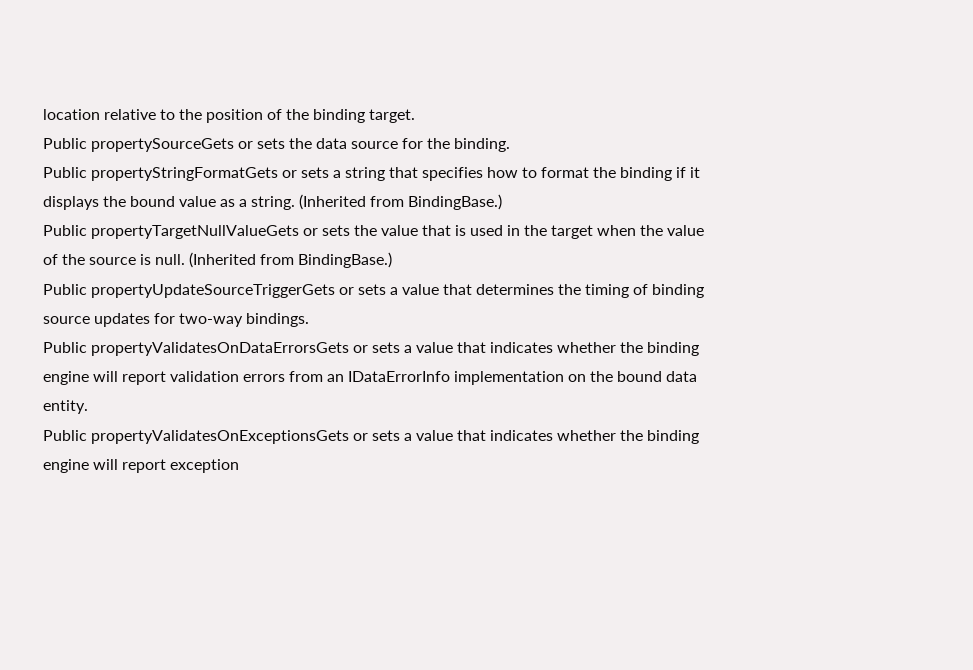location relative to the position of the binding target.
Public propertySourceGets or sets the data source for the binding.
Public propertyStringFormatGets or sets a string that specifies how to format the binding if it displays the bound value as a string. (Inherited from BindingBase.)
Public propertyTargetNullValueGets or sets the value that is used in the target when the value of the source is null. (Inherited from BindingBase.)
Public propertyUpdateSourceTriggerGets or sets a value that determines the timing of binding source updates for two-way bindings.
Public propertyValidatesOnDataErrorsGets or sets a value that indicates whether the binding engine will report validation errors from an IDataErrorInfo implementation on the bound data entity.
Public propertyValidatesOnExceptionsGets or sets a value that indicates whether the binding engine will report exception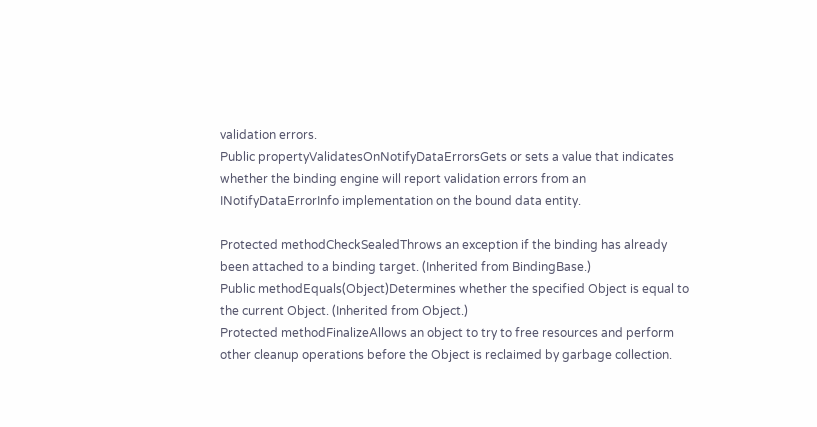validation errors.
Public propertyValidatesOnNotifyDataErrorsGets or sets a value that indicates whether the binding engine will report validation errors from an INotifyDataErrorInfo implementation on the bound data entity.

Protected methodCheckSealedThrows an exception if the binding has already been attached to a binding target. (Inherited from BindingBase.)
Public methodEquals(Object)Determines whether the specified Object is equal to the current Object. (Inherited from Object.)
Protected methodFinalizeAllows an object to try to free resources and perform other cleanup operations before the Object is reclaimed by garbage collection.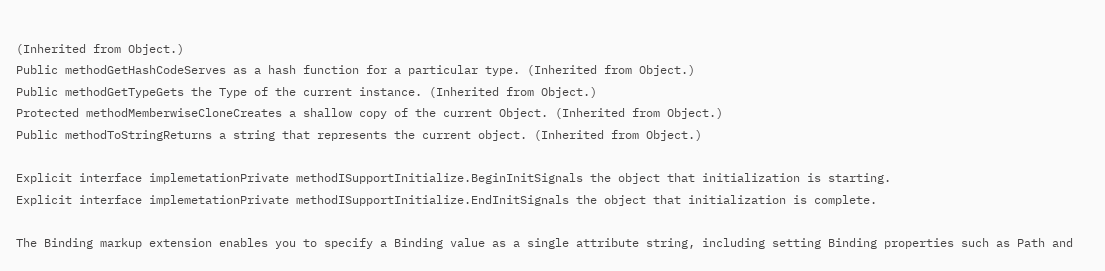(Inherited from Object.)
Public methodGetHashCodeServes as a hash function for a particular type. (Inherited from Object.)
Public methodGetTypeGets the Type of the current instance. (Inherited from Object.)
Protected methodMemberwiseCloneCreates a shallow copy of the current Object. (Inherited from Object.)
Public methodToStringReturns a string that represents the current object. (Inherited from Object.)

Explicit interface implemetationPrivate methodISupportInitialize.BeginInitSignals the object that initialization is starting.
Explicit interface implemetationPrivate methodISupportInitialize.EndInitSignals the object that initialization is complete.

The Binding markup extension enables you to specify a Binding value as a single attribute string, including setting Binding properties such as Path and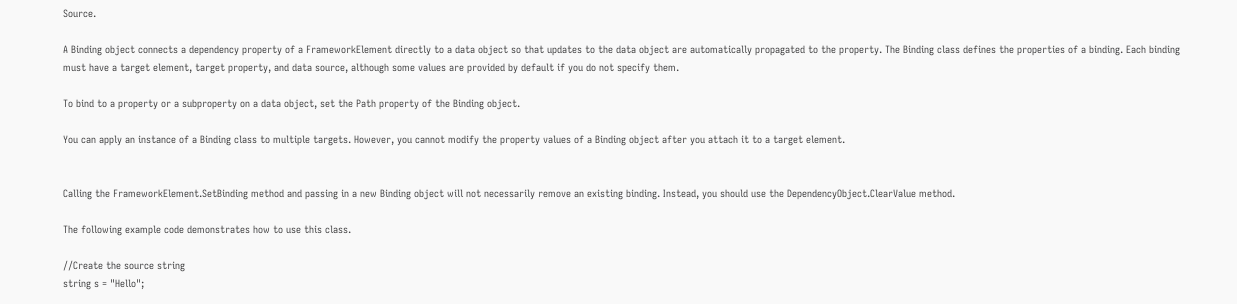Source.

A Binding object connects a dependency property of a FrameworkElement directly to a data object so that updates to the data object are automatically propagated to the property. The Binding class defines the properties of a binding. Each binding must have a target element, target property, and data source, although some values are provided by default if you do not specify them.

To bind to a property or a subproperty on a data object, set the Path property of the Binding object.

You can apply an instance of a Binding class to multiple targets. However, you cannot modify the property values of a Binding object after you attach it to a target element.


Calling the FrameworkElement.SetBinding method and passing in a new Binding object will not necessarily remove an existing binding. Instead, you should use the DependencyObject.ClearValue method.

The following example code demonstrates how to use this class.

//Create the source string
string s = "Hello";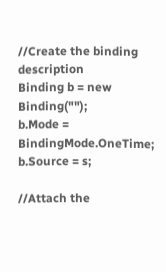//Create the binding description
Binding b = new Binding("");
b.Mode = BindingMode.OneTime;
b.Source = s;

//Attach the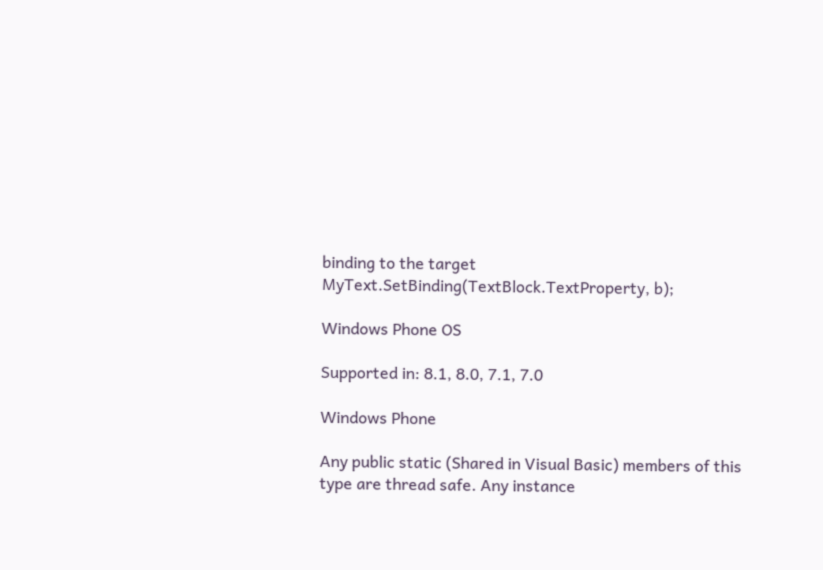binding to the target
MyText.SetBinding(TextBlock.TextProperty, b);

Windows Phone OS

Supported in: 8.1, 8.0, 7.1, 7.0

Windows Phone

Any public static (Shared in Visual Basic) members of this type are thread safe. Any instance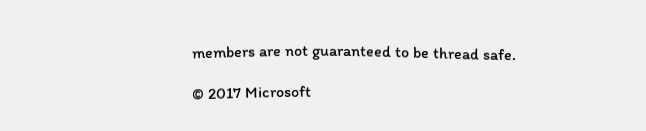members are not guaranteed to be thread safe.

© 2017 Microsoft